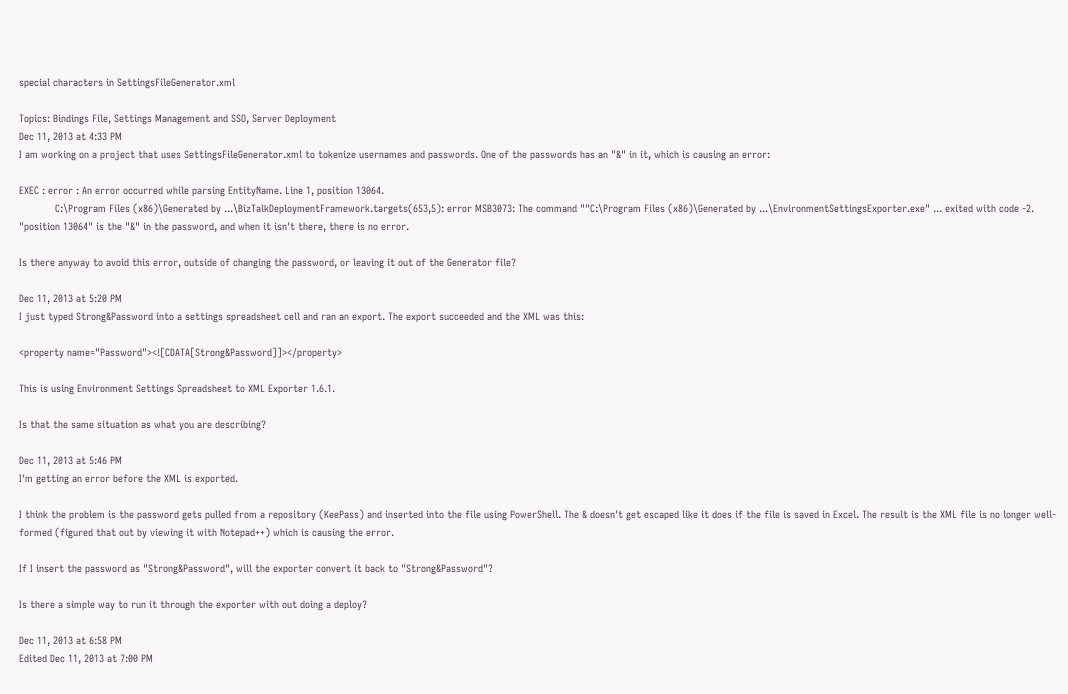special characters in SettingsFileGenerator.xml

Topics: Bindings File, Settings Management and SSO, Server Deployment
Dec 11, 2013 at 4:33 PM
I am working on a project that uses SettingsFileGenerator.xml to tokenize usernames and passwords. One of the passwords has an "&" in it, which is causing an error:

EXEC : error : An error occurred while parsing EntityName. Line 1, position 13064.
            C:\Program Files (x86)\Generated by ...\BizTalkDeploymentFramework.targets(653,5): error MSB3073: The command ""C:\Program Files (x86)\Generated by ...\EnvironmentSettingsExporter.exe" ... exited with code -2.
"position 13064" is the "&" in the password, and when it isn't there, there is no error.

Is there anyway to avoid this error, outside of changing the password, or leaving it out of the Generator file?

Dec 11, 2013 at 5:20 PM
I just typed Strong&Password into a settings spreadsheet cell and ran an export. The export succeeded and the XML was this:

<property name="Password"><![CDATA[Strong&Password]]></property>

This is using Environment Settings Spreadsheet to XML Exporter 1.6.1.

Is that the same situation as what you are describing?

Dec 11, 2013 at 5:46 PM
I'm getting an error before the XML is exported.

I think the problem is the password gets pulled from a repository (KeePass) and inserted into the file using PowerShell. The & doesn't get escaped like it does if the file is saved in Excel. The result is the XML file is no longer well-formed (figured that out by viewing it with Notepad++) which is causing the error.

If I insert the password as "Strong&Password", will the exporter convert it back to "Strong&Password"?

Is there a simple way to run it through the exporter with out doing a deploy?

Dec 11, 2013 at 6:58 PM
Edited Dec 11, 2013 at 7:00 PM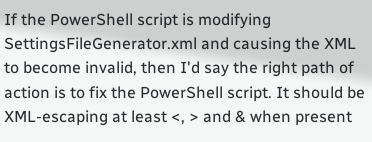If the PowerShell script is modifying SettingsFileGenerator.xml and causing the XML to become invalid, then I'd say the right path of action is to fix the PowerShell script. It should be XML-escaping at least <, > and & when present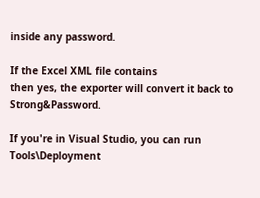inside any password.

If the Excel XML file contains
then yes, the exporter will convert it back to Strong&Password.

If you're in Visual Studio, you can run Tools\Deployment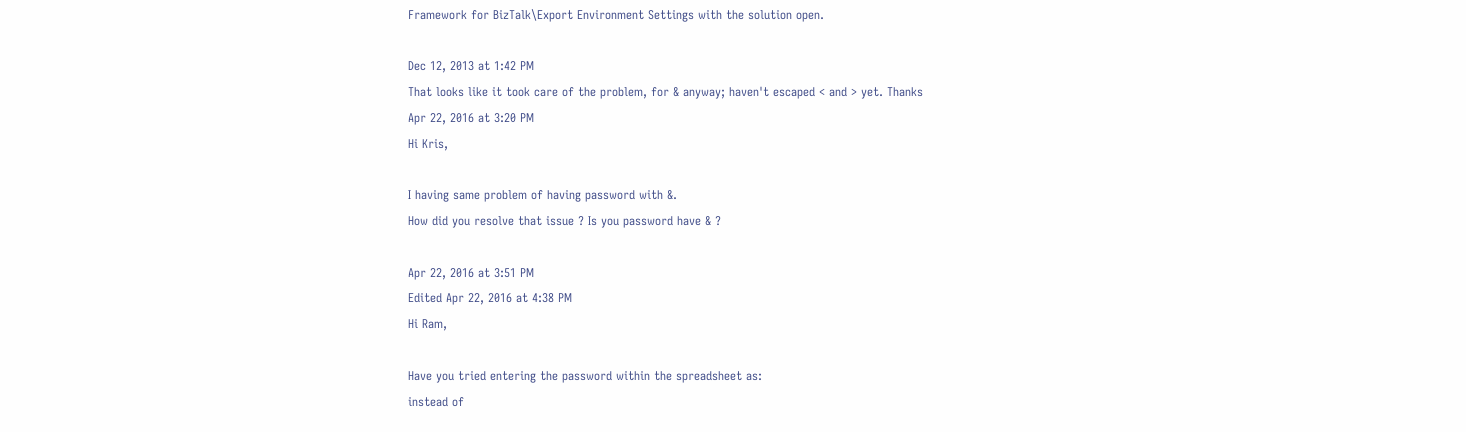Framework for BizTalk\Export Environment Settings with the solution open.

Dec 12, 2013 at 1:42 PM
That looks like it took care of the problem, for & anyway; haven't escaped < and > yet. Thanks
Apr 22, 2016 at 3:20 PM
Hi Kris,

I having same problem of having password with &.
How did you resolve that issue ? Is you password have & ?

Apr 22, 2016 at 3:51 PM
Edited Apr 22, 2016 at 4:38 PM
Hi Ram,

Have you tried entering the password within the spreadsheet as:
instead of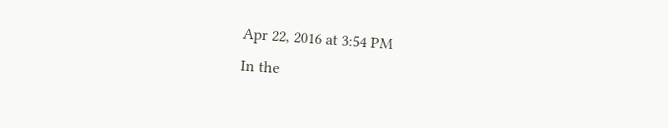Apr 22, 2016 at 3:54 PM
In the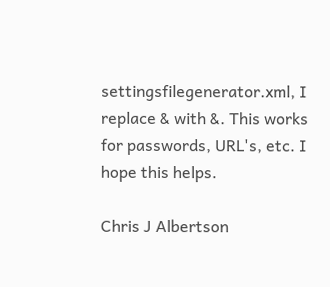settingsfilegenerator.xml, I replace & with &. This works for passwords, URL's, etc. I hope this helps.

Chris J Albertson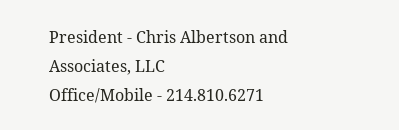President - Chris Albertson and Associates, LLC
Office/Mobile - 214.810.6271